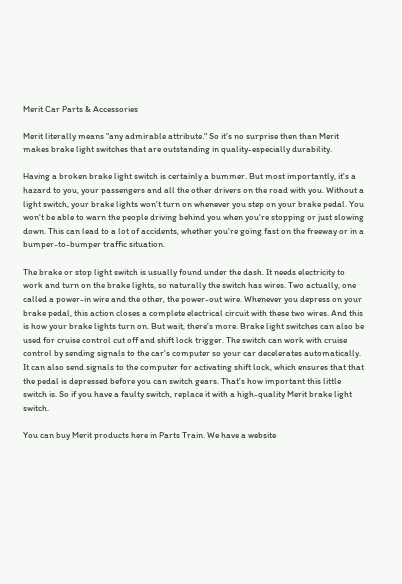Merit Car Parts & Accessories

Merit literally means "any admirable attribute." So it's no surprise then than Merit makes brake light switches that are outstanding in quality-especially durability.

Having a broken brake light switch is certainly a bummer. But most importantly, it's a hazard to you, your passengers and all the other drivers on the road with you. Without a light switch, your brake lights won't turn on whenever you step on your brake pedal. You won't be able to warn the people driving behind you when you're stopping or just slowing down. This can lead to a lot of accidents, whether you're going fast on the freeway or in a bumper-to-bumper traffic situation.

The brake or stop light switch is usually found under the dash. It needs electricity to work and turn on the brake lights, so naturally the switch has wires. Two actually, one called a power-in wire and the other, the power-out wire. Whenever you depress on your brake pedal, this action closes a complete electrical circuit with these two wires. And this is how your brake lights turn on. But wait, there's more. Brake light switches can also be used for cruise control cut off and shift lock trigger. The switch can work with cruise control by sending signals to the car's computer so your car decelerates automatically. It can also send signals to the computer for activating shift lock, which ensures that that the pedal is depressed before you can switch gears. That's how important this little switch is. So if you have a faulty switch, replace it with a high-quality Merit brake light switch.

You can buy Merit products here in Parts Train. We have a website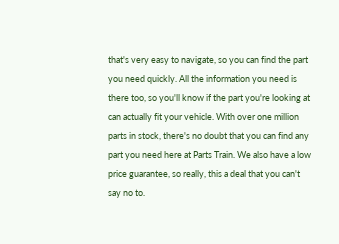that's very easy to navigate, so you can find the part you need quickly. All the information you need is there too, so you'll know if the part you're looking at can actually fit your vehicle. With over one million parts in stock, there's no doubt that you can find any part you need here at Parts Train. We also have a low price guarantee, so really, this a deal that you can't say no to.